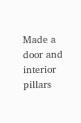Made a door and interior pillars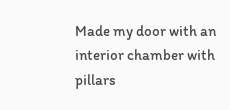Made my door with an interior chamber with pillars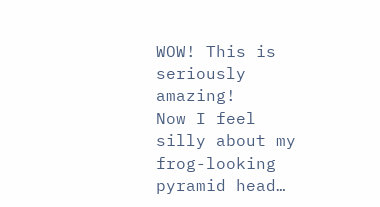WOW! This is seriously amazing!
Now I feel silly about my frog-looking pyramid head…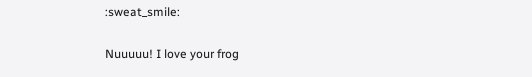:sweat_smile:


Nuuuuu! I love your frog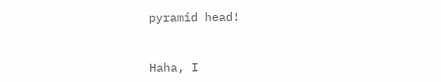pyramid head!


Haha, I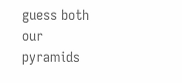guess both our pyramids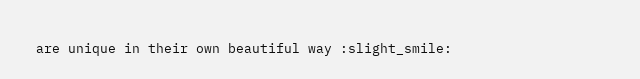are unique in their own beautiful way :slight_smile: